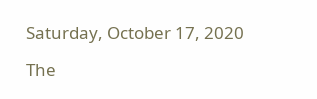Saturday, October 17, 2020

The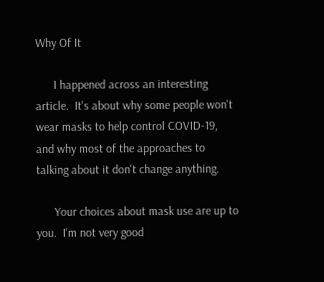Why Of It

      I happened across an interesting article.  It's about why some people won't wear masks to help control COVID-19, and why most of the approaches to talking about it don't change anything.

      Your choices about mask use are up to you.  I'm not very good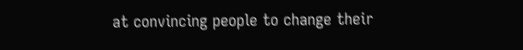at convincing people to change their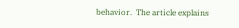behavior.  The article explains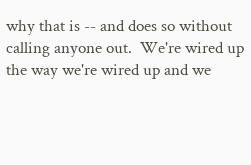why that is -- and does so without calling anyone out.  We're wired up the way we're wired up and we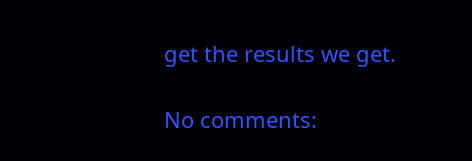get the results we get.

No comments: